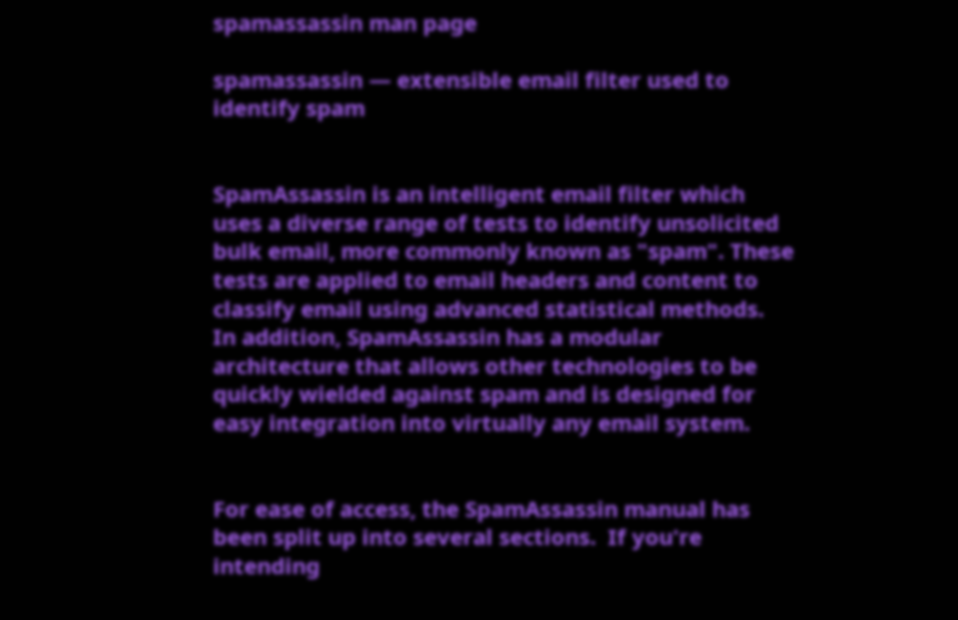spamassassin man page

spamassassin — extensible email filter used to identify spam


SpamAssassin is an intelligent email filter which uses a diverse range of tests to identify unsolicited bulk email, more commonly known as "spam". These tests are applied to email headers and content to classify email using advanced statistical methods.  In addition, SpamAssassin has a modular architecture that allows other technologies to be quickly wielded against spam and is designed for easy integration into virtually any email system.


For ease of access, the SpamAssassin manual has been split up into several sections.  If you're intending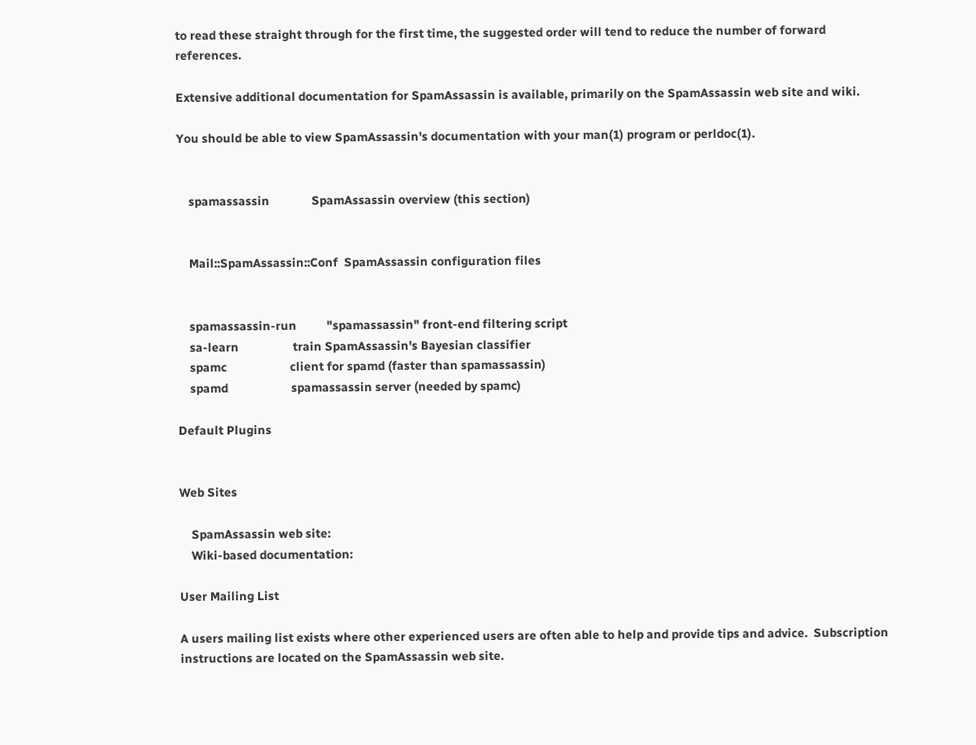to read these straight through for the first time, the suggested order will tend to reduce the number of forward references.

Extensive additional documentation for SpamAssassin is available, primarily on the SpamAssassin web site and wiki.

You should be able to view SpamAssassin's documentation with your man(1) program or perldoc(1).


    spamassassin              SpamAssassin overview (this section)


    Mail::SpamAssassin::Conf  SpamAssassin configuration files


    spamassassin-run          "spamassassin" front-end filtering script
    sa-learn                  train SpamAssassin's Bayesian classifier
    spamc                     client for spamd (faster than spamassassin)
    spamd                     spamassassin server (needed by spamc)

Default Plugins


Web Sites

    SpamAssassin web site:
    Wiki-based documentation:

User Mailing List

A users mailing list exists where other experienced users are often able to help and provide tips and advice.  Subscription instructions are located on the SpamAssassin web site.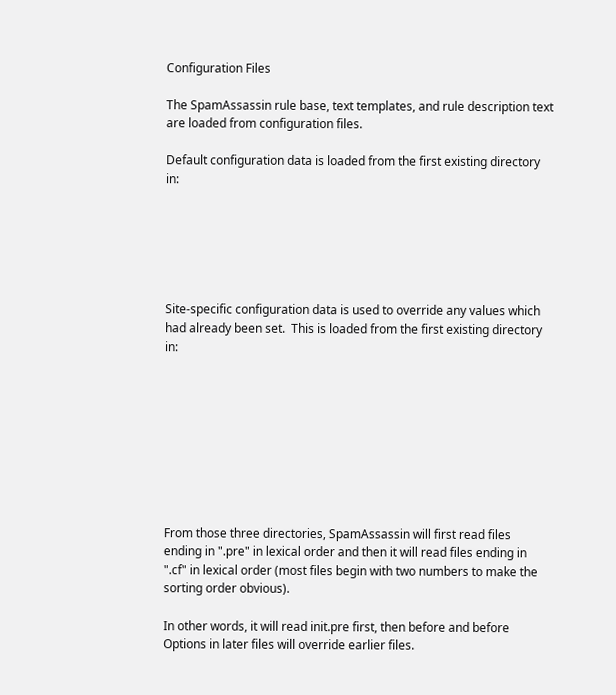Configuration Files

The SpamAssassin rule base, text templates, and rule description text are loaded from configuration files.

Default configuration data is loaded from the first existing directory in:






Site-specific configuration data is used to override any values which had already been set.  This is loaded from the first existing directory in:









From those three directories, SpamAssassin will first read files ending in ".pre" in lexical order and then it will read files ending in ".cf" in lexical order (most files begin with two numbers to make the sorting order obvious).

In other words, it will read init.pre first, then before and before Options in later files will override earlier files.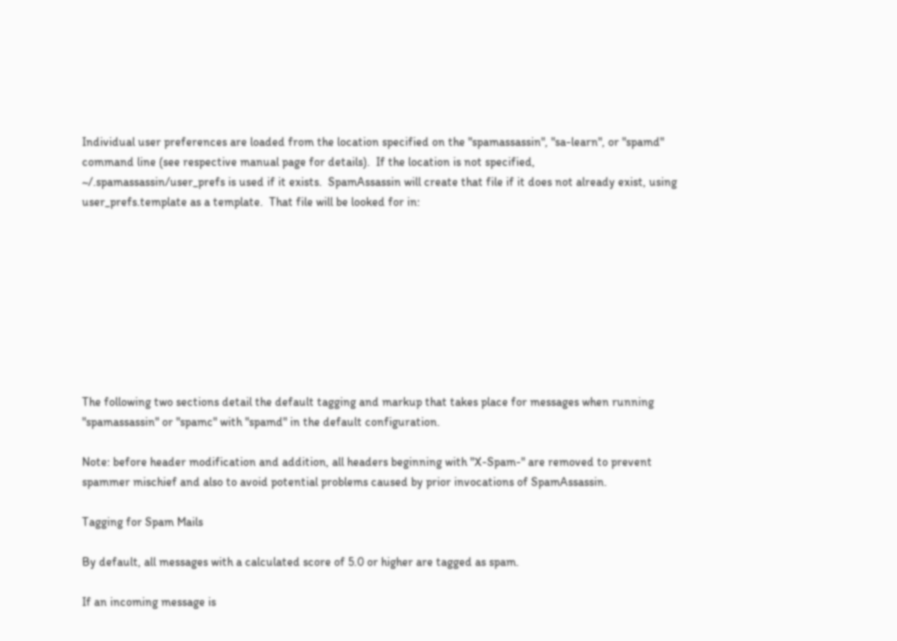Individual user preferences are loaded from the location specified on the "spamassassin", "sa-learn", or "spamd" command line (see respective manual page for details).  If the location is not specified, ~/.spamassassin/user_prefs is used if it exists.  SpamAssassin will create that file if it does not already exist, using user_prefs.template as a template.  That file will be looked for in:









The following two sections detail the default tagging and markup that takes place for messages when running "spamassassin" or "spamc" with "spamd" in the default configuration.

Note: before header modification and addition, all headers beginning with "X-Spam-" are removed to prevent spammer mischief and also to avoid potential problems caused by prior invocations of SpamAssassin.

Tagging for Spam Mails

By default, all messages with a calculated score of 5.0 or higher are tagged as spam.

If an incoming message is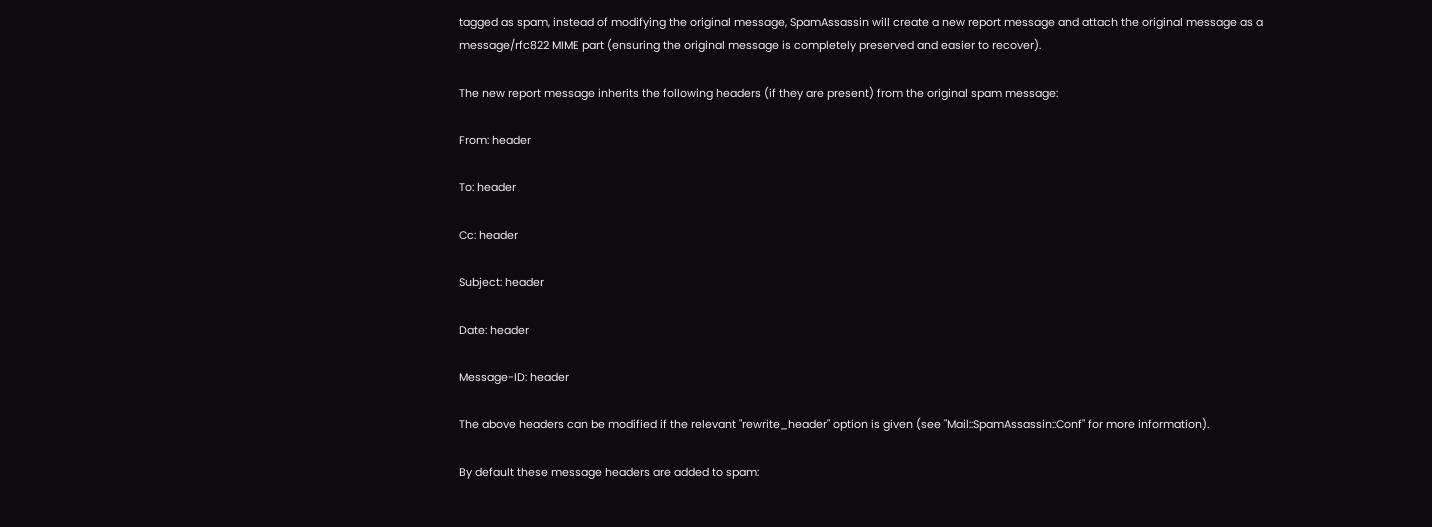tagged as spam, instead of modifying the original message, SpamAssassin will create a new report message and attach the original message as a message/rfc822 MIME part (ensuring the original message is completely preserved and easier to recover).

The new report message inherits the following headers (if they are present) from the original spam message:

From: header

To: header

Cc: header

Subject: header

Date: header

Message-ID: header

The above headers can be modified if the relevant "rewrite_header" option is given (see "Mail::SpamAssassin::Conf" for more information).

By default these message headers are added to spam: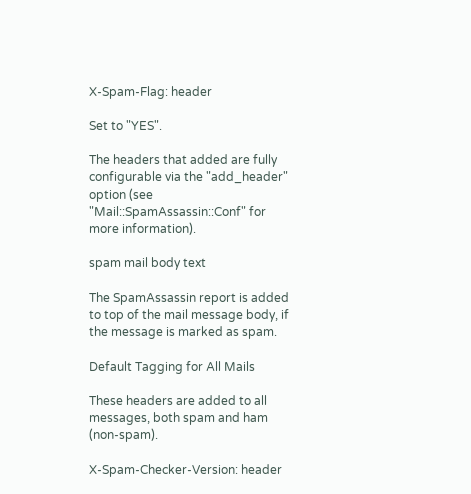X-Spam-Flag: header

Set to "YES".

The headers that added are fully configurable via the "add_header" option (see "Mail::SpamAssassin::Conf" for more information).

spam mail body text

The SpamAssassin report is added to top of the mail message body, if the message is marked as spam.

Default Tagging for All Mails

These headers are added to all messages, both spam and ham (non-spam).

X-Spam-Checker-Version: header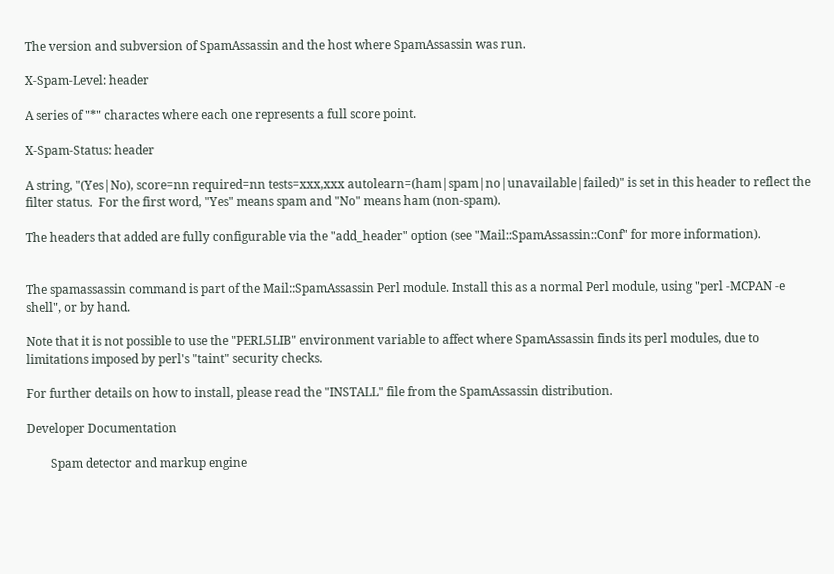The version and subversion of SpamAssassin and the host where SpamAssassin was run.

X-Spam-Level: header

A series of "*" charactes where each one represents a full score point.

X-Spam-Status: header

A string, "(Yes|No), score=nn required=nn tests=xxx,xxx autolearn=(ham|spam|no|unavailable|failed)" is set in this header to reflect the filter status.  For the first word, "Yes" means spam and "No" means ham (non-spam).

The headers that added are fully configurable via the "add_header" option (see "Mail::SpamAssassin::Conf" for more information).


The spamassassin command is part of the Mail::SpamAssassin Perl module. Install this as a normal Perl module, using "perl -MCPAN -e shell", or by hand.

Note that it is not possible to use the "PERL5LIB" environment variable to affect where SpamAssassin finds its perl modules, due to limitations imposed by perl's "taint" security checks.

For further details on how to install, please read the "INSTALL" file from the SpamAssassin distribution.

Developer Documentation

        Spam detector and markup engine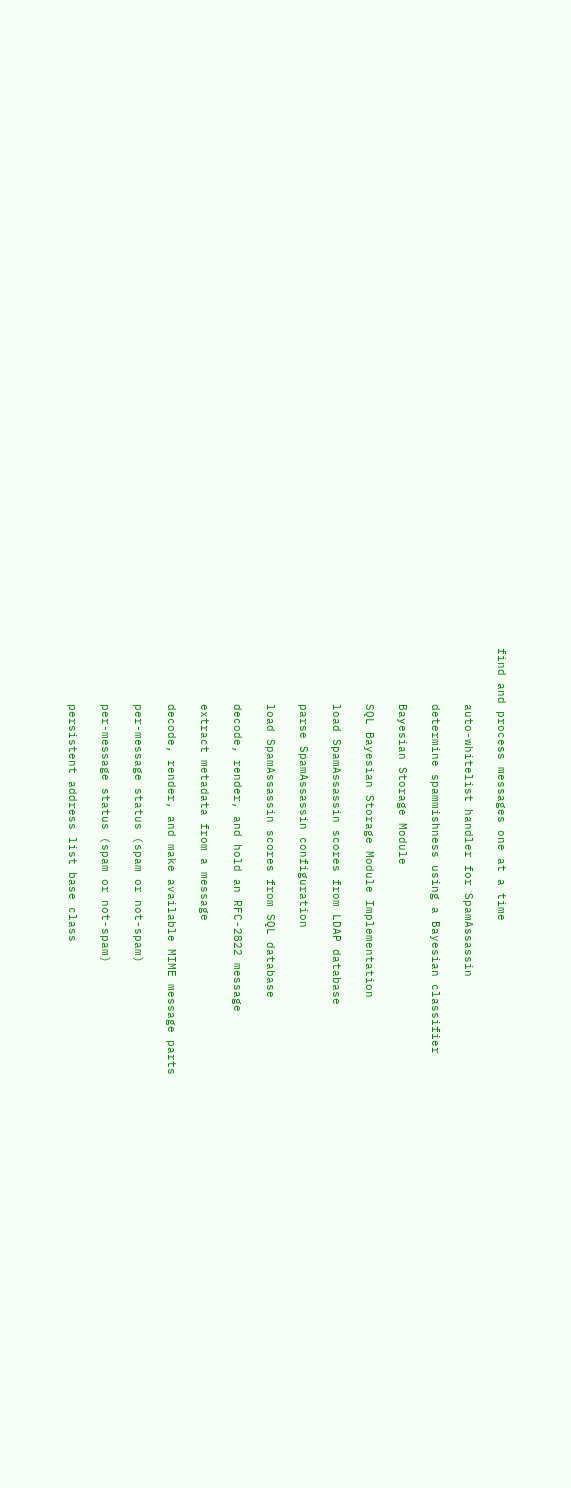find and process messages one at a time

        auto-whitelist handler for SpamAssassin

        determine spammishness using a Bayesian classifier

        Bayesian Storage Module

        SQL Bayesian Storage Module Implementation

        load SpamAssassin scores from LDAP database

        parse SpamAssassin configuration

        load SpamAssassin scores from SQL database

        decode, render, and hold an RFC-2822 message

        extract metadata from a message

        decode, render, and make available MIME message parts

        per-message status (spam or not-spam)

        per-message status (spam or not-spam)

        persistent address list base class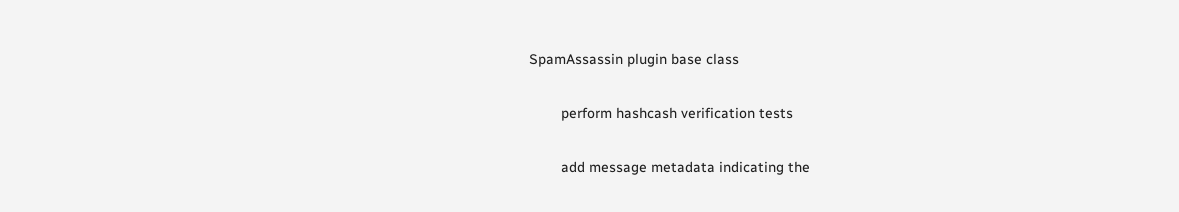SpamAssassin plugin base class

        perform hashcash verification tests

        add message metadata indicating the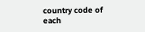country code of each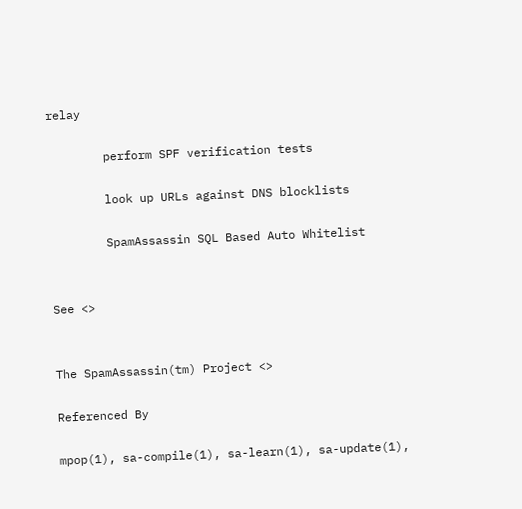relay

        perform SPF verification tests

        look up URLs against DNS blocklists

        SpamAssassin SQL Based Auto Whitelist


See <>


The SpamAssassin(tm) Project <>

Referenced By

mpop(1), sa-compile(1), sa-learn(1), sa-update(1),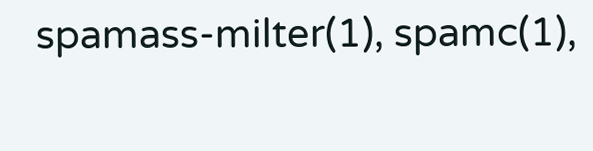spamass-milter(1), spamc(1),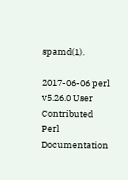spamd(1).

2017-06-06 perl v5.26.0 User Contributed Perl Documentation